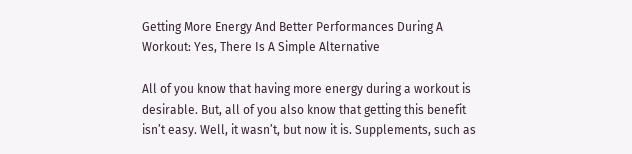Getting More Energy And Better Performances During A Workout: Yes, There Is A Simple Alternative

All of you know that having more energy during a workout is desirable. But, all of you also know that getting this benefit isn’t easy. Well, it wasn’t, but now it is. Supplements, such as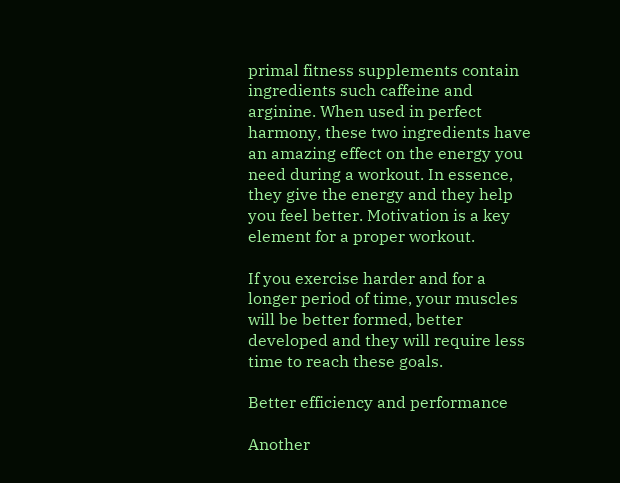primal fitness supplements contain ingredients such caffeine and arginine. When used in perfect harmony, these two ingredients have an amazing effect on the energy you need during a workout. In essence, they give the energy and they help you feel better. Motivation is a key element for a proper workout.

If you exercise harder and for a longer period of time, your muscles will be better formed, better developed and they will require less time to reach these goals.

Better efficiency and performance

Another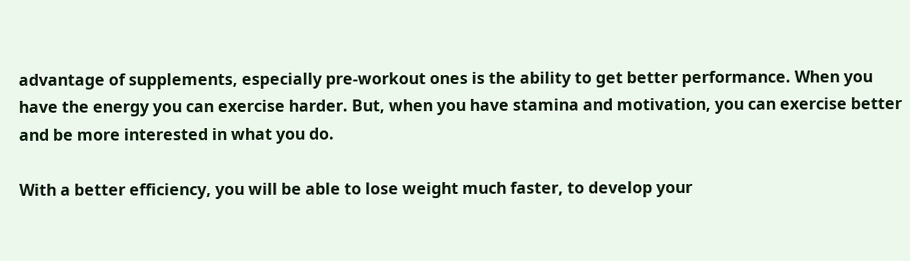advantage of supplements, especially pre-workout ones is the ability to get better performance. When you have the energy you can exercise harder. But, when you have stamina and motivation, you can exercise better and be more interested in what you do.

With a better efficiency, you will be able to lose weight much faster, to develop your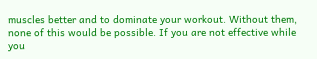muscles better and to dominate your workout. Without them, none of this would be possible. If you are not effective while you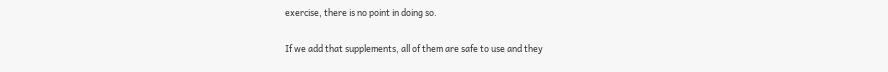exercise, there is no point in doing so.


If we add that supplements, all of them are safe to use and they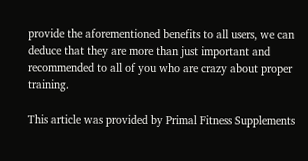provide the aforementioned benefits to all users, we can deduce that they are more than just important and recommended to all of you who are crazy about proper training.

This article was provided by Primal Fitness Supplements